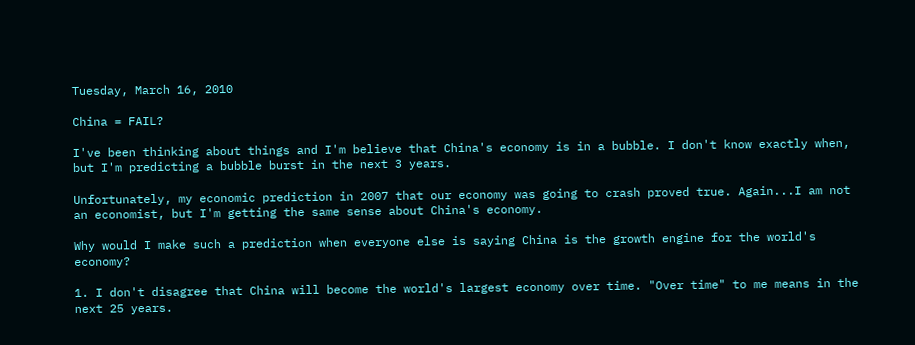Tuesday, March 16, 2010

China = FAIL?

I've been thinking about things and I'm believe that China's economy is in a bubble. I don't know exactly when, but I'm predicting a bubble burst in the next 3 years.

Unfortunately, my economic prediction in 2007 that our economy was going to crash proved true. Again...I am not an economist, but I'm getting the same sense about China's economy.

Why would I make such a prediction when everyone else is saying China is the growth engine for the world's economy?

1. I don't disagree that China will become the world's largest economy over time. "Over time" to me means in the next 25 years.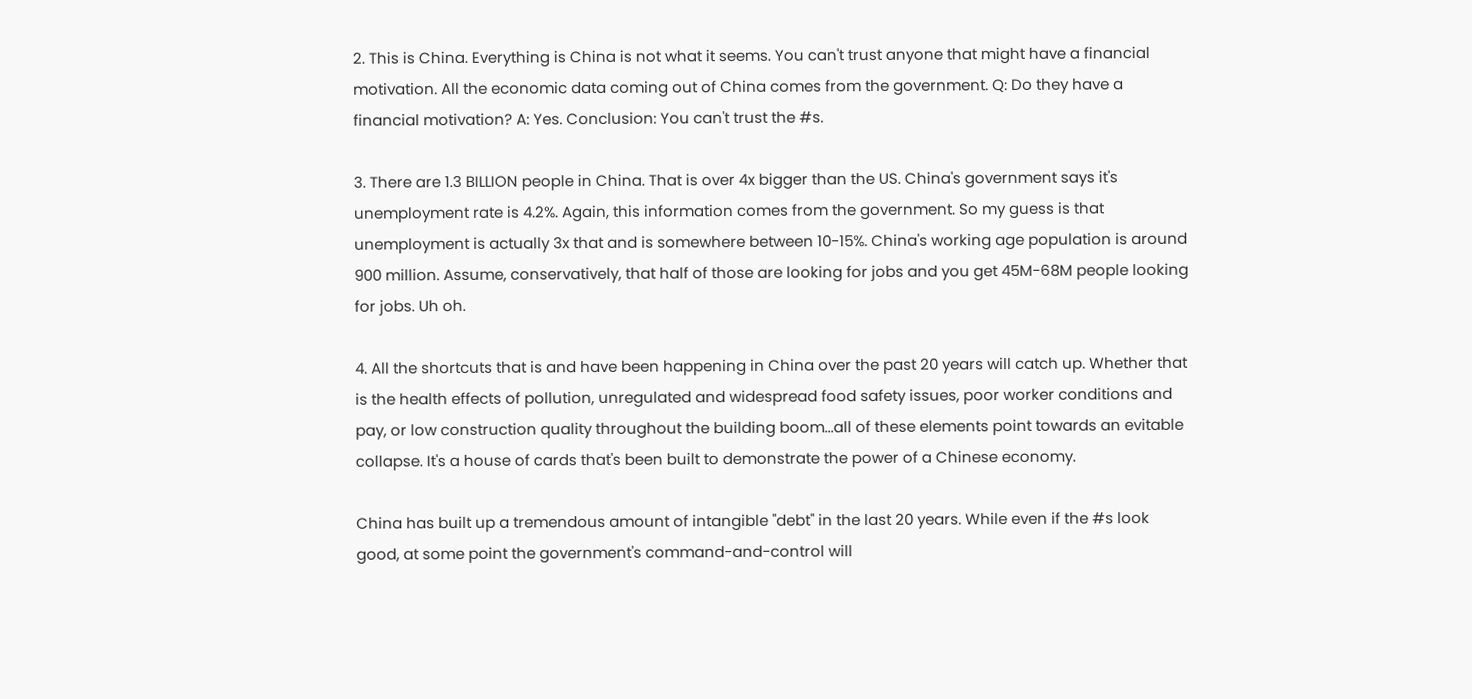2. This is China. Everything is China is not what it seems. You can't trust anyone that might have a financial motivation. All the economic data coming out of China comes from the government. Q: Do they have a financial motivation? A: Yes. Conclusion: You can't trust the #s.

3. There are 1.3 BILLION people in China. That is over 4x bigger than the US. China's government says it's unemployment rate is 4.2%. Again, this information comes from the government. So my guess is that unemployment is actually 3x that and is somewhere between 10-15%. China's working age population is around 900 million. Assume, conservatively, that half of those are looking for jobs and you get 45M-68M people looking for jobs. Uh oh.

4. All the shortcuts that is and have been happening in China over the past 20 years will catch up. Whether that is the health effects of pollution, unregulated and widespread food safety issues, poor worker conditions and pay, or low construction quality throughout the building boom...all of these elements point towards an evitable collapse. It's a house of cards that's been built to demonstrate the power of a Chinese economy.

China has built up a tremendous amount of intangible "debt" in the last 20 years. While even if the #s look good, at some point the government's command-and-control will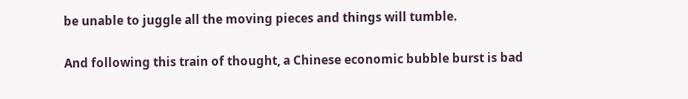be unable to juggle all the moving pieces and things will tumble.

And following this train of thought, a Chinese economic bubble burst is bad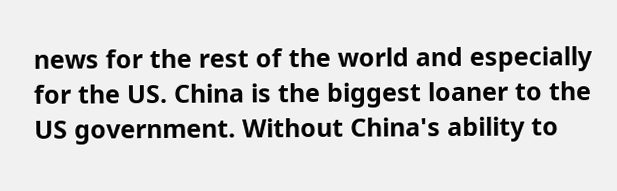news for the rest of the world and especially for the US. China is the biggest loaner to the US government. Without China's ability to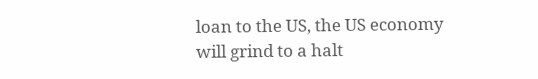loan to the US, the US economy will grind to a halt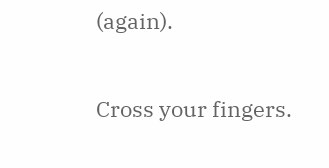(again).

Cross your fingers.